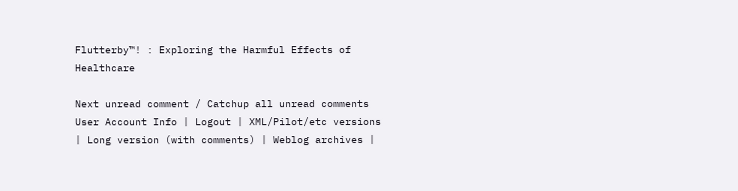Flutterby™! : Exploring the Harmful Effects of Healthcare

Next unread comment / Catchup all unread comments User Account Info | Logout | XML/Pilot/etc versions | Long version (with comments) | Weblog archives |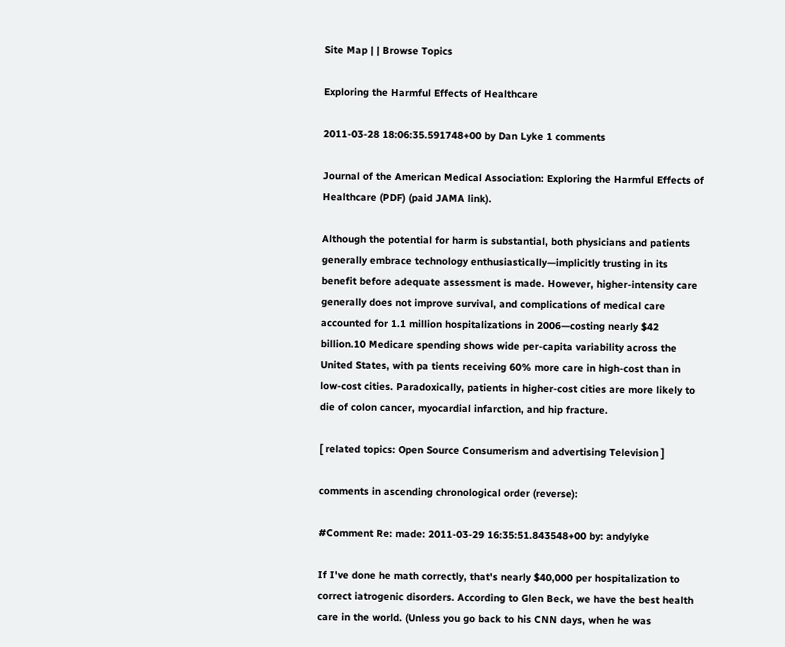Site Map | | Browse Topics

Exploring the Harmful Effects of Healthcare

2011-03-28 18:06:35.591748+00 by Dan Lyke 1 comments

Journal of the American Medical Association: Exploring the Harmful Effects of Healthcare (PDF) (paid JAMA link).

Although the potential for harm is substantial, both physicians and patients generally embrace technology enthusiastically—implicitly trusting in its benefit before adequate assessment is made. However, higher-intensity care generally does not improve survival, and complications of medical care accounted for 1.1 million hospitalizations in 2006—costing nearly $42 billion.10 Medicare spending shows wide per-capita variability across the United States, with pa tients receiving 60% more care in high-cost than in low-cost cities. Paradoxically, patients in higher-cost cities are more likely to die of colon cancer, myocardial infarction, and hip fracture.

[ related topics: Open Source Consumerism and advertising Television ]

comments in ascending chronological order (reverse):

#Comment Re: made: 2011-03-29 16:35:51.843548+00 by: andylyke

If I've done he math correctly, that's nearly $40,000 per hospitalization to correct iatrogenic disorders. According to Glen Beck, we have the best health care in the world. (Unless you go back to his CNN days, when he was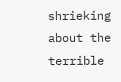shrieking about the terrible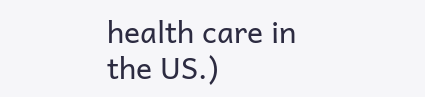health care in the US.)